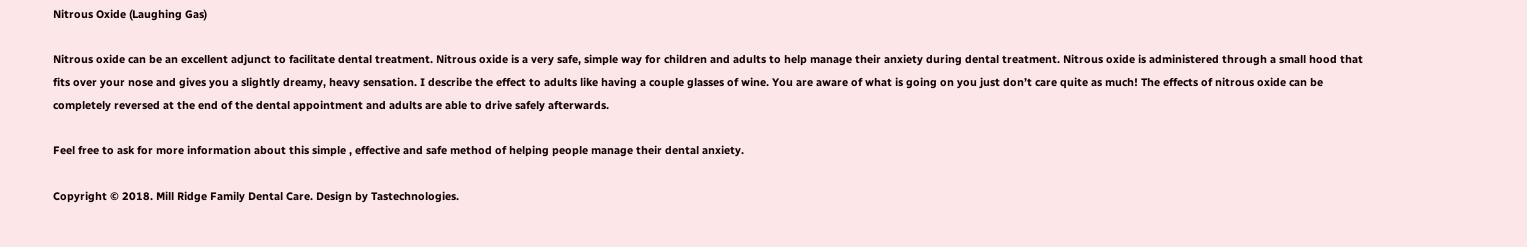Nitrous Oxide (Laughing Gas)

Nitrous oxide can be an excellent adjunct to facilitate dental treatment. Nitrous oxide is a very safe, simple way for children and adults to help manage their anxiety during dental treatment. Nitrous oxide is administered through a small hood that fits over your nose and gives you a slightly dreamy, heavy sensation. I describe the effect to adults like having a couple glasses of wine. You are aware of what is going on you just don’t care quite as much! The effects of nitrous oxide can be completely reversed at the end of the dental appointment and adults are able to drive safely afterwards.

Feel free to ask for more information about this simple , effective and safe method of helping people manage their dental anxiety.

Copyright © 2018. Mill Ridge Family Dental Care. Design by Tastechnologies.